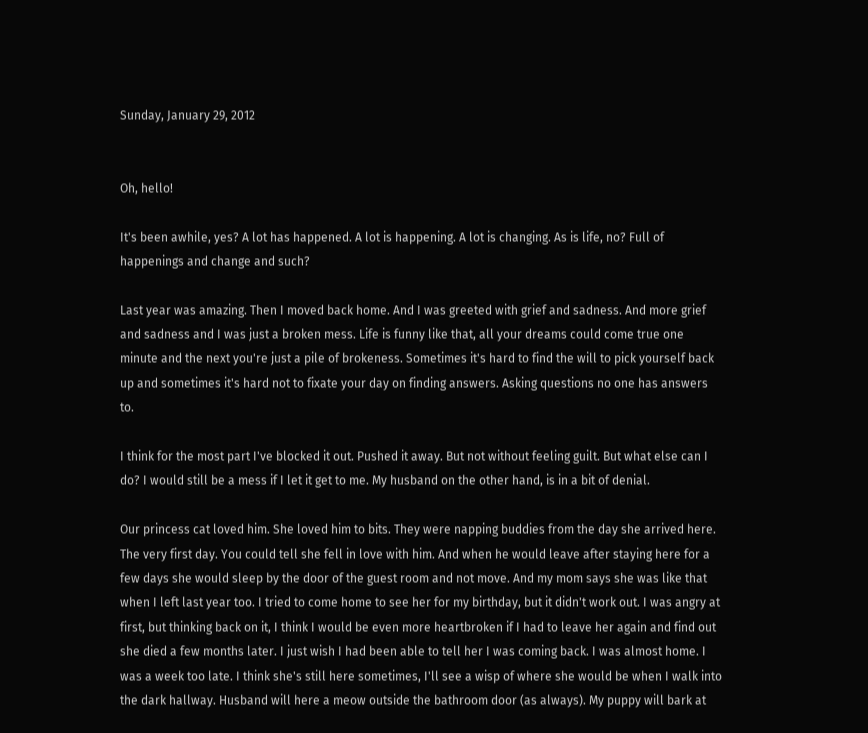Sunday, January 29, 2012


Oh, hello!

It's been awhile, yes? A lot has happened. A lot is happening. A lot is changing. As is life, no? Full of happenings and change and such?

Last year was amazing. Then I moved back home. And I was greeted with grief and sadness. And more grief and sadness and I was just a broken mess. Life is funny like that, all your dreams could come true one minute and the next you're just a pile of brokeness. Sometimes it's hard to find the will to pick yourself back up and sometimes it's hard not to fixate your day on finding answers. Asking questions no one has answers to.

I think for the most part I've blocked it out. Pushed it away. But not without feeling guilt. But what else can I do? I would still be a mess if I let it get to me. My husband on the other hand, is in a bit of denial.

Our princess cat loved him. She loved him to bits. They were napping buddies from the day she arrived here. The very first day. You could tell she fell in love with him. And when he would leave after staying here for a few days she would sleep by the door of the guest room and not move. And my mom says she was like that when I left last year too. I tried to come home to see her for my birthday, but it didn't work out. I was angry at first, but thinking back on it, I think I would be even more heartbroken if I had to leave her again and find out she died a few months later. I just wish I had been able to tell her I was coming back. I was almost home. I was a week too late. I think she's still here sometimes, I'll see a wisp of where she would be when I walk into the dark hallway. Husband will here a meow outside the bathroom door (as always). My puppy will bark at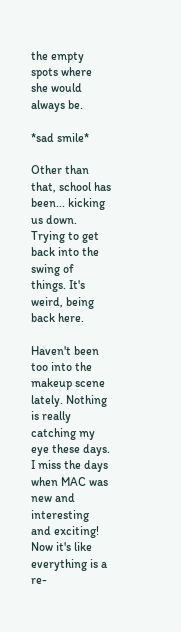the empty spots where she would always be.

*sad smile*

Other than that, school has been... kicking us down. Trying to get back into the swing of things. It's weird, being back here.

Haven't been too into the makeup scene lately. Nothing is really catching my eye these days. I miss the days when MAC was new and interesting and exciting! Now it's like everything is a re-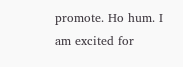promote. Ho hum. I am excited for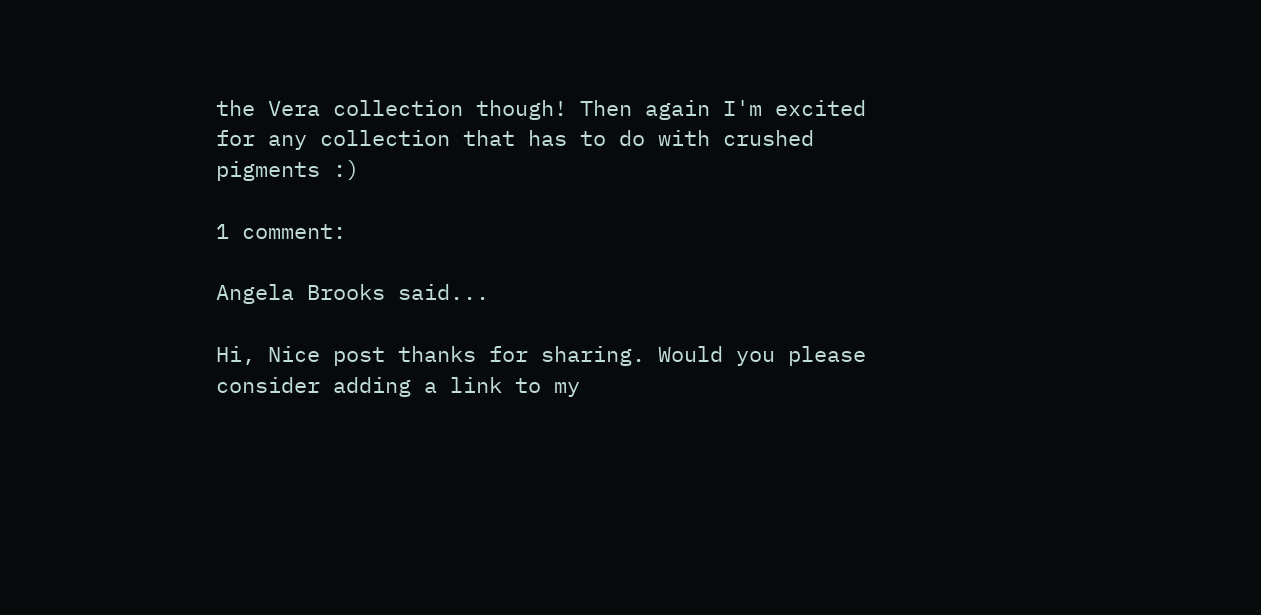the Vera collection though! Then again I'm excited for any collection that has to do with crushed pigments :)

1 comment:

Angela Brooks said...

Hi, Nice post thanks for sharing. Would you please consider adding a link to my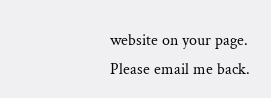website on your page. Please email me back.